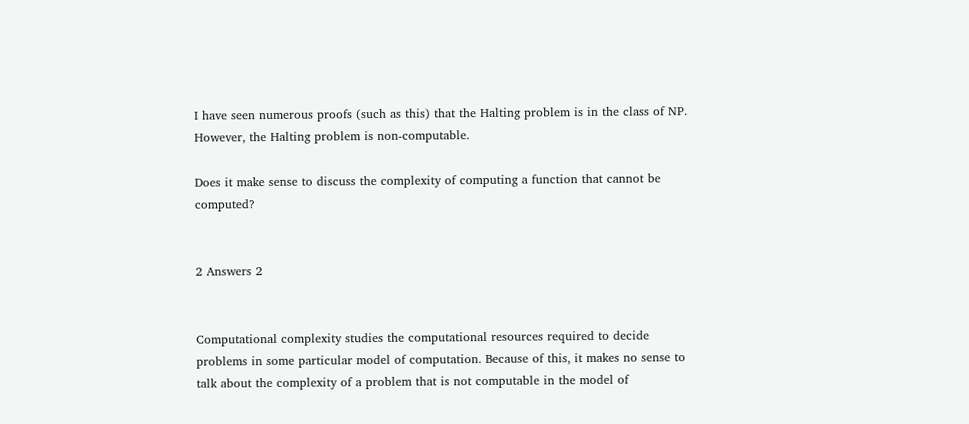I have seen numerous proofs (such as this) that the Halting problem is in the class of NP. However, the Halting problem is non-computable.

Does it make sense to discuss the complexity of computing a function that cannot be computed?


2 Answers 2


Computational complexity studies the computational resources required to decide problems in some particular model of computation. Because of this, it makes no sense to talk about the complexity of a problem that is not computable in the model of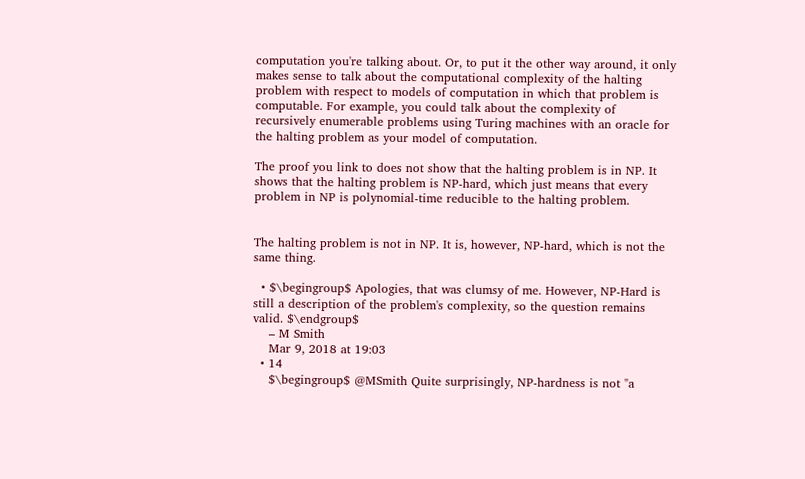computation you're talking about. Or, to put it the other way around, it only makes sense to talk about the computational complexity of the halting problem with respect to models of computation in which that problem is computable. For example, you could talk about the complexity of recursively enumerable problems using Turing machines with an oracle for the halting problem as your model of computation.

The proof you link to does not show that the halting problem is in NP. It shows that the halting problem is NP-hard, which just means that every problem in NP is polynomial-time reducible to the halting problem.


The halting problem is not in NP. It is, however, NP-hard, which is not the same thing.

  • $\begingroup$ Apologies, that was clumsy of me. However, NP-Hard is still a description of the problem's complexity, so the question remains valid. $\endgroup$
    – M Smith
    Mar 9, 2018 at 19:03
  • 14
    $\begingroup$ @MSmith Quite surprisingly, NP-hardness is not "a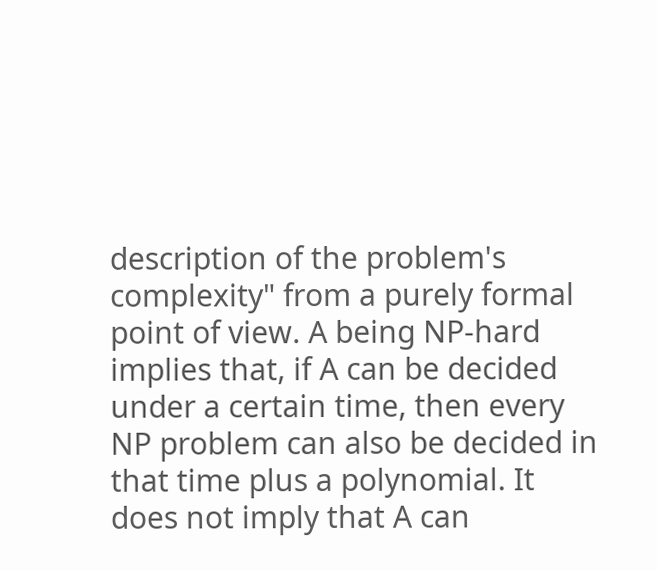description of the problem's complexity" from a purely formal point of view. A being NP-hard implies that, if A can be decided under a certain time, then every NP problem can also be decided in that time plus a polynomial. It does not imply that A can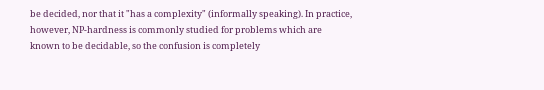be decided, nor that it "has a complexity" (informally speaking). In practice, however, NP-hardness is commonly studied for problems which are known to be decidable, so the confusion is completely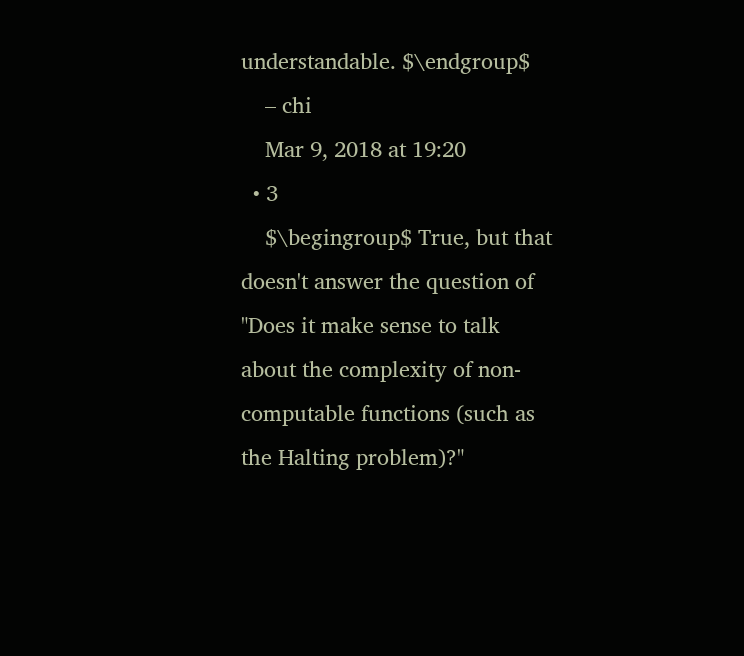understandable. $\endgroup$
    – chi
    Mar 9, 2018 at 19:20
  • 3
    $\begingroup$ True, but that doesn't answer the question of "Does it make sense to talk about the complexity of non-computable functions (such as the Halting problem)?"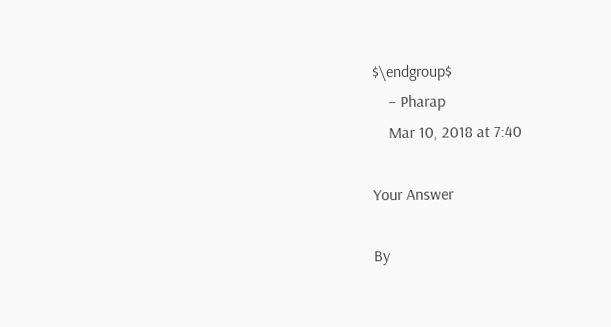$\endgroup$
    – Pharap
    Mar 10, 2018 at 7:40

Your Answer

By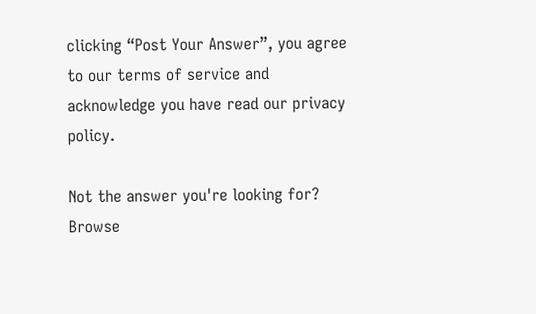clicking “Post Your Answer”, you agree to our terms of service and acknowledge you have read our privacy policy.

Not the answer you're looking for? Browse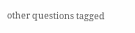other questions tagged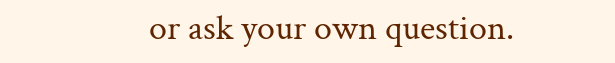or ask your own question.